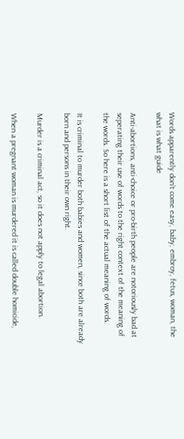Words apparently don’t come easy, baby, embroy, fetus, woman, the what is what guide

Anti-abortions, anti-choice or pro-birth people are notoriously bad at seperating their use of words to the right context of the meaning of the words. So here is a short list of the actual meaning of words.

It is criminal to murder both babies and women, since both are already born and persons in their own right.

Murder is a criminal act, so it does not apply to legal abortion.

When a pregnant woman is murdered it is called double homicide,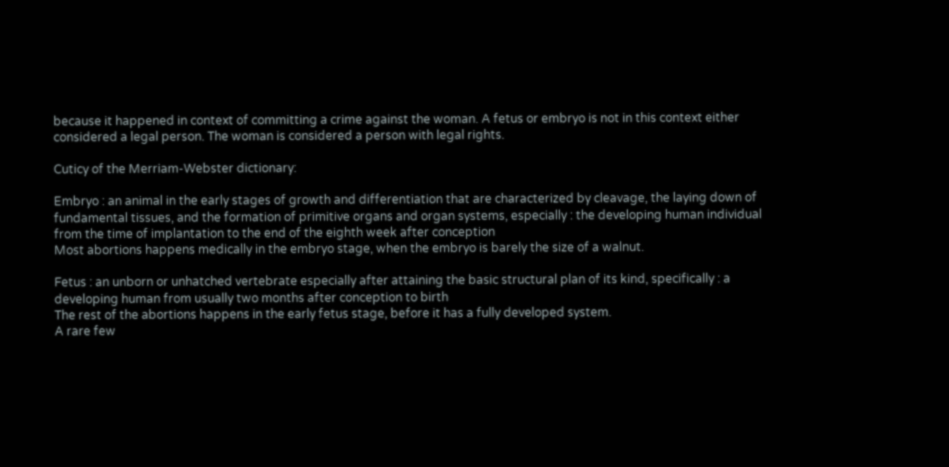because it happened in context of committing a crime against the woman. A fetus or embryo is not in this context either considered a legal person. The woman is considered a person with legal rights.

Cuticy of the Merriam-Webster dictionary:

Embryo : an animal in the early stages of growth and differentiation that are characterized by cleavage, the laying down of fundamental tissues, and the formation of primitive organs and organ systems, especially : the developing human individual from the time of implantation to the end of the eighth week after conception
Most abortions happens medically in the embryo stage, when the embryo is barely the size of a walnut.

Fetus : an unborn or unhatched vertebrate especially after attaining the basic structural plan of its kind, specifically : a developing human from usually two months after conception to birth
The rest of the abortions happens in the early fetus stage, before it has a fully developed system.
A rare few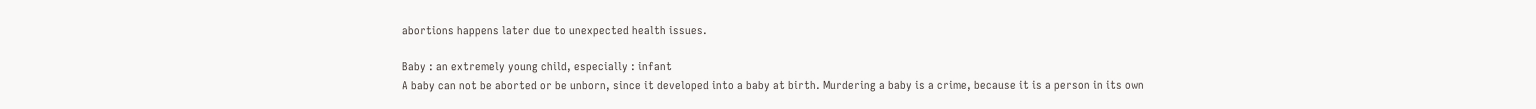abortions happens later due to unexpected health issues.

Baby : an extremely young child, especially : infant
A baby can not be aborted or be unborn, since it developed into a baby at birth. Murdering a baby is a crime, because it is a person in its own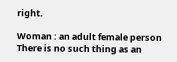right.

Woman : an adult female person
There is no such thing as an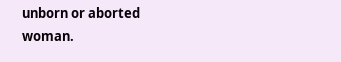unborn or aborted woman.